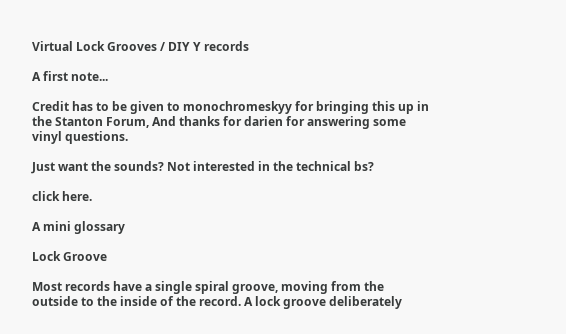Virtual Lock Grooves / DIY Y records

A first note...

Credit has to be given to monochromeskyy for bringing this up in the Stanton Forum, And thanks for darien for answering some vinyl questions.

Just want the sounds? Not interested in the technical bs?

click here.

A mini glossary

Lock Groove

Most records have a single spiral groove, moving from the outside to the inside of the record. A lock groove deliberately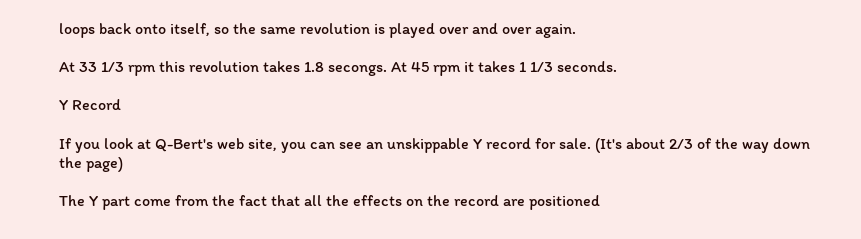loops back onto itself, so the same revolution is played over and over again.

At 33 1/3 rpm this revolution takes 1.8 secongs. At 45 rpm it takes 1 1/3 seconds.

Y Record

If you look at Q-Bert's web site, you can see an unskippable Y record for sale. (It's about 2/3 of the way down the page)

The Y part come from the fact that all the effects on the record are positioned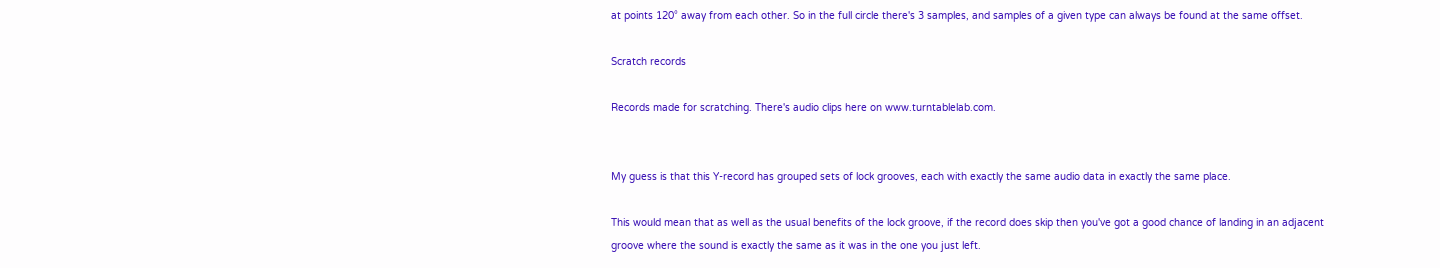at points 120° away from each other. So in the full circle there's 3 samples, and samples of a given type can always be found at the same offset.

Scratch records

Records made for scratching. There's audio clips here on www.turntablelab.com.


My guess is that this Y-record has grouped sets of lock grooves, each with exactly the same audio data in exactly the same place.

This would mean that as well as the usual benefits of the lock groove, if the record does skip then you've got a good chance of landing in an adjacent groove where the sound is exactly the same as it was in the one you just left.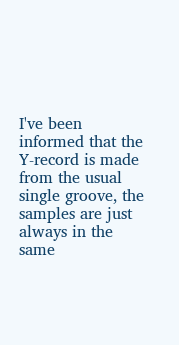I've been informed that the Y-record is made from the usual single groove, the samples are just always in the same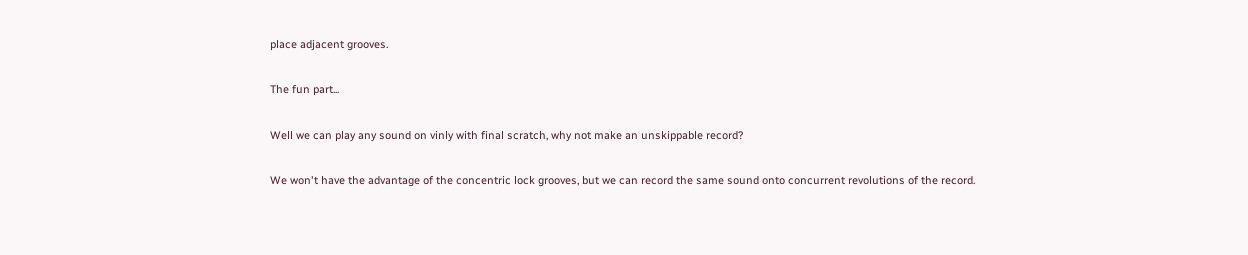place adjacent grooves.

The fun part...

Well we can play any sound on vinly with final scratch, why not make an unskippable record?

We won't have the advantage of the concentric lock grooves, but we can record the same sound onto concurrent revolutions of the record.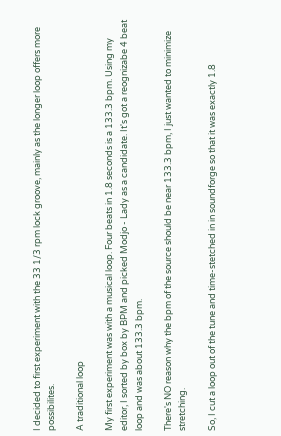I decided to first experiment with the 33 1/3 rpm lock groove, mainly as the longer loop offers more possibilites.

A traditional loop

My first experiment was with a musical loop. Four beats in 1.8 seconds is a 133.3 bpm. Using my editor, I sorted by box by BPM and picked Modjo - Lady as a candidate. It's got a reognizabe 4 beat loop and was about 133.3 bpm.

There's NO reason why the bpm of the source should be near 133.3 bpm, I just wanted to minimize stretching.

So, I cut a loop out of the tune and time-stetched in in soundforge so that it was exactly 1.8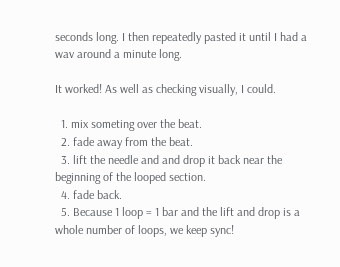seconds long. I then repeatedly pasted it until I had a wav around a minute long.

It worked! As well as checking visually, I could.

  1. mix someting over the beat.
  2. fade away from the beat.
  3. lift the needle and and drop it back near the beginning of the looped section.
  4. fade back.
  5. Because 1 loop = 1 bar and the lift and drop is a whole number of loops, we keep sync!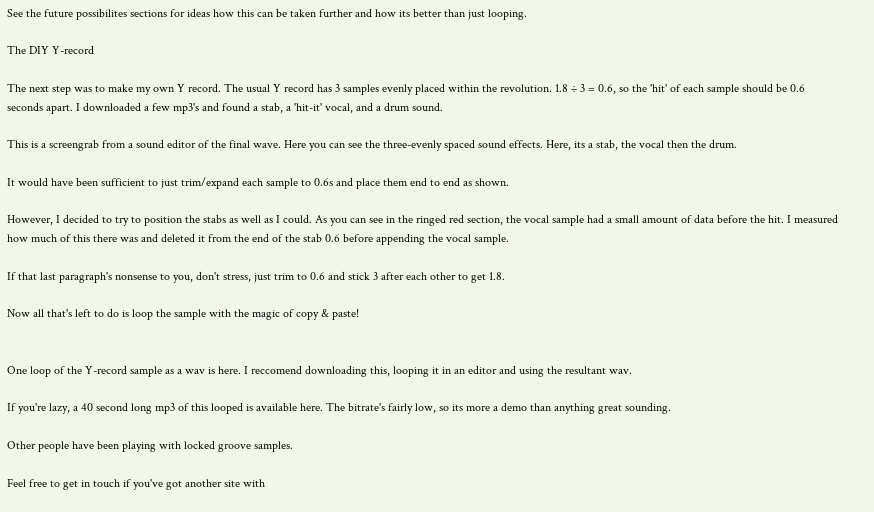See the future possibilites sections for ideas how this can be taken further and how its better than just looping.

The DIY Y-record

The next step was to make my own Y record. The usual Y record has 3 samples evenly placed within the revolution. 1.8 ÷ 3 = 0.6, so the 'hit' of each sample should be 0.6 seconds apart. I downloaded a few mp3's and found a stab, a 'hit-it' vocal, and a drum sound.

This is a screengrab from a sound editor of the final wave. Here you can see the three-evenly spaced sound effects. Here, its a stab, the vocal then the drum.

It would have been sufficient to just trim/expand each sample to 0.6s and place them end to end as shown.

However, I decided to try to position the stabs as well as I could. As you can see in the ringed red section, the vocal sample had a small amount of data before the hit. I measured how much of this there was and deleted it from the end of the stab 0.6 before appending the vocal sample.

If that last paragraph's nonsense to you, don't stress, just trim to 0.6 and stick 3 after each other to get 1.8.

Now all that's left to do is loop the sample with the magic of copy & paste!


One loop of the Y-record sample as a wav is here. I reccomend downloading this, looping it in an editor and using the resultant wav.

If you're lazy, a 40 second long mp3 of this looped is available here. The bitrate's fairly low, so its more a demo than anything great sounding.

Other people have been playing with locked groove samples.

Feel free to get in touch if you've got another site with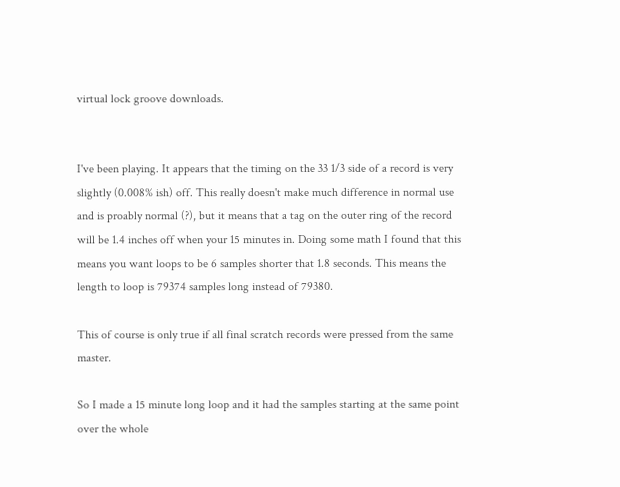virtual lock groove downloads.


I've been playing. It appears that the timing on the 33 1/3 side of a record is very slightly (0.008% ish) off. This really doesn't make much difference in normal use and is proably normal (?), but it means that a tag on the outer ring of the record will be 1.4 inches off when your 15 minutes in. Doing some math I found that this means you want loops to be 6 samples shorter that 1.8 seconds. This means the length to loop is 79374 samples long instead of 79380.

This of course is only true if all final scratch records were pressed from the same master.

So I made a 15 minute long loop and it had the samples starting at the same point over the whole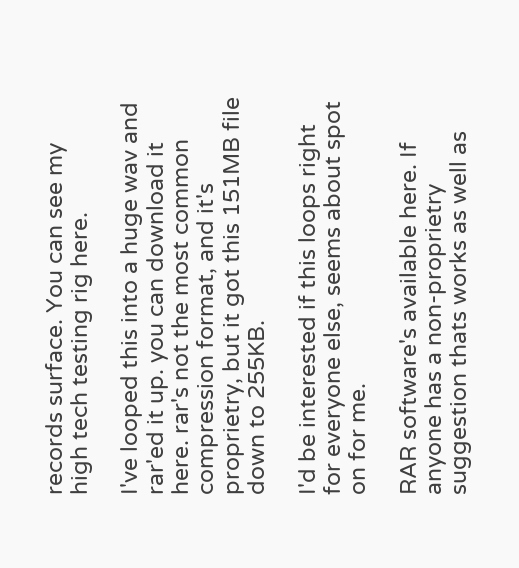records surface. You can see my high tech testing rig here.

I've looped this into a huge wav and rar'ed it up. you can download it here. rar's not the most common compression format, and it's proprietry, but it got this 151MB file down to 255KB.

I'd be interested if this loops right for everyone else, seems about spot on for me.

RAR software's available here. If anyone has a non-proprietry suggestion thats works as well as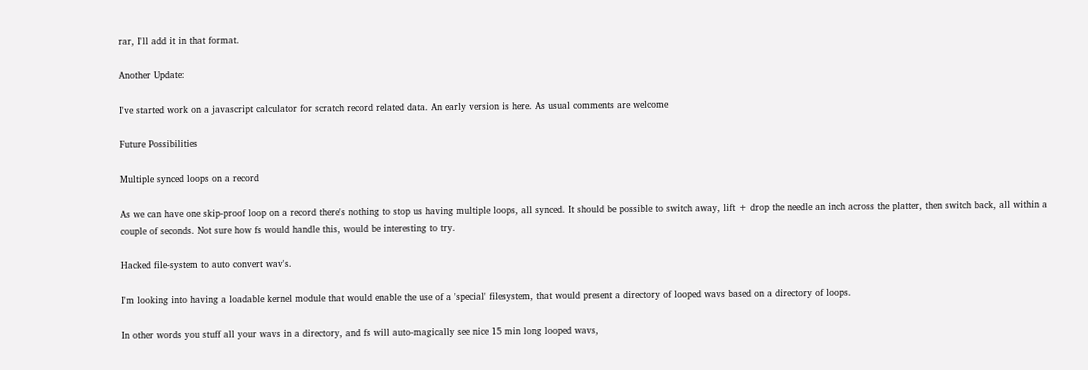rar, I'll add it in that format.

Another Update:

I've started work on a javascript calculator for scratch record related data. An early version is here. As usual comments are welcome

Future Possibilities

Multiple synced loops on a record

As we can have one skip-proof loop on a record there's nothing to stop us having multiple loops, all synced. It should be possible to switch away, lift + drop the needle an inch across the platter, then switch back, all within a couple of seconds. Not sure how fs would handle this, would be interesting to try.

Hacked file-system to auto convert wav's.

I'm looking into having a loadable kernel module that would enable the use of a 'special' filesystem, that would present a directory of looped wavs based on a directory of loops.

In other words you stuff all your wavs in a directory, and fs will auto-magically see nice 15 min long looped wavs,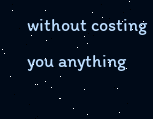without costing you anything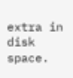extra in disk space.